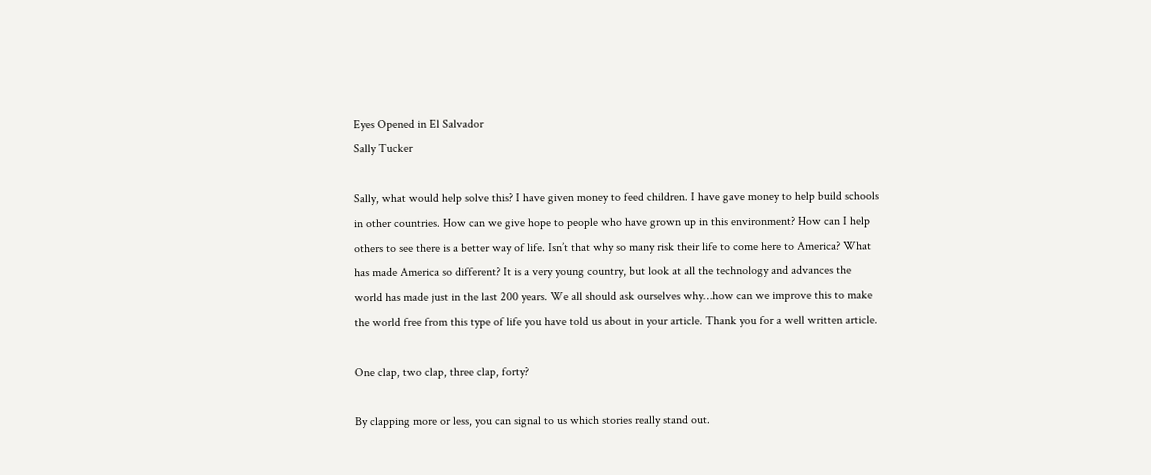Eyes Opened in El Salvador
Sally Tucker

Sally, what would help solve this? I have given money to feed children. I have gave money to help build schools in other countries. How can we give hope to people who have grown up in this environment? How can I help others to see there is a better way of life. Isn’t that why so many risk their life to come here to America? What has made America so different? It is a very young country, but look at all the technology and advances the world has made just in the last 200 years. We all should ask ourselves why…how can we improve this to make the world free from this type of life you have told us about in your article. Thank you for a well written article.

One clap, two clap, three clap, forty?

By clapping more or less, you can signal to us which stories really stand out.